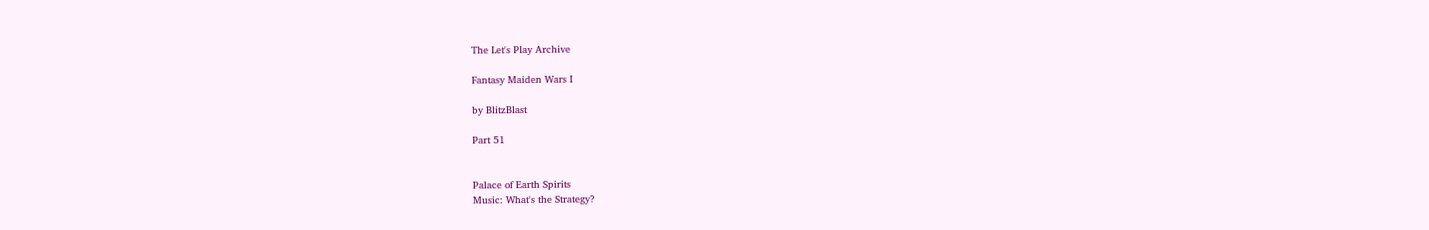The Let's Play Archive

Fantasy Maiden Wars I

by BlitzBlast

Part 51


Palace of Earth Spirits
Music: What's the Strategy?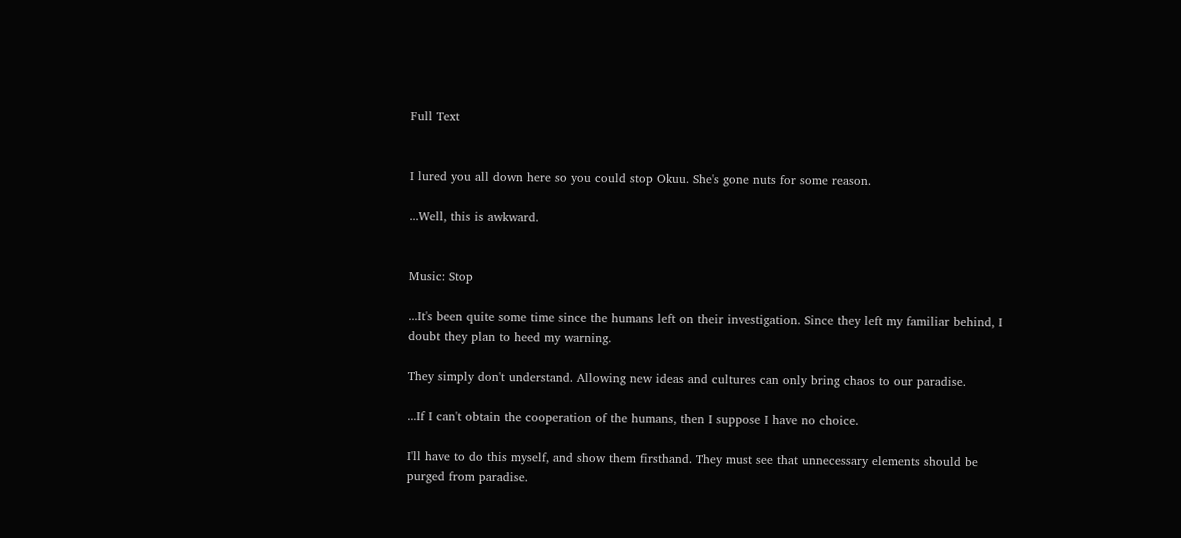Full Text


I lured you all down here so you could stop Okuu. She's gone nuts for some reason.

...Well, this is awkward.


Music: Stop

...It's been quite some time since the humans left on their investigation. Since they left my familiar behind, I doubt they plan to heed my warning.

They simply don't understand. Allowing new ideas and cultures can only bring chaos to our paradise.

...If I can't obtain the cooperation of the humans, then I suppose I have no choice.

I'll have to do this myself, and show them firsthand. They must see that unnecessary elements should be purged from paradise.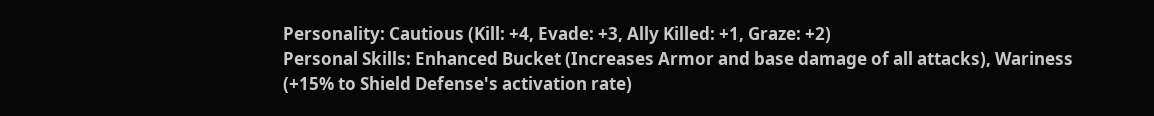Personality: Cautious (Kill: +4, Evade: +3, Ally Killed: +1, Graze: +2)
Personal Skills: Enhanced Bucket (Increases Armor and base damage of all attacks), Wariness (+15% to Shield Defense's activation rate)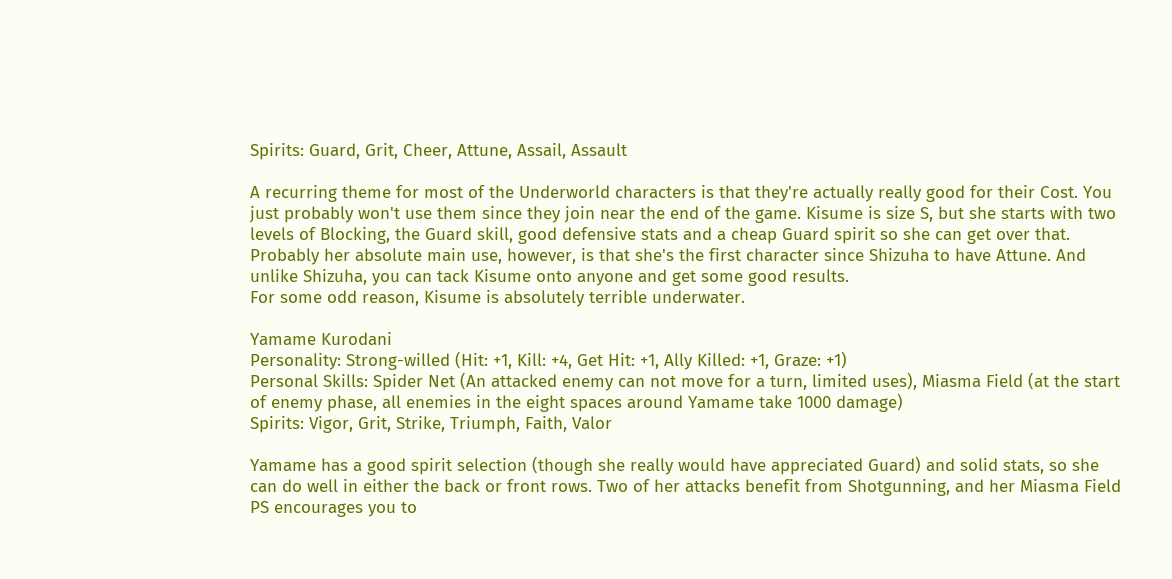Spirits: Guard, Grit, Cheer, Attune, Assail, Assault

A recurring theme for most of the Underworld characters is that they're actually really good for their Cost. You just probably won't use them since they join near the end of the game. Kisume is size S, but she starts with two levels of Blocking, the Guard skill, good defensive stats and a cheap Guard spirit so she can get over that. Probably her absolute main use, however, is that she's the first character since Shizuha to have Attune. And unlike Shizuha, you can tack Kisume onto anyone and get some good results.
For some odd reason, Kisume is absolutely terrible underwater.

Yamame Kurodani
Personality: Strong-willed (Hit: +1, Kill: +4, Get Hit: +1, Ally Killed: +1, Graze: +1)
Personal Skills: Spider Net (An attacked enemy can not move for a turn, limited uses), Miasma Field (at the start of enemy phase, all enemies in the eight spaces around Yamame take 1000 damage)
Spirits: Vigor, Grit, Strike, Triumph, Faith, Valor

Yamame has a good spirit selection (though she really would have appreciated Guard) and solid stats, so she can do well in either the back or front rows. Two of her attacks benefit from Shotgunning, and her Miasma Field PS encourages you to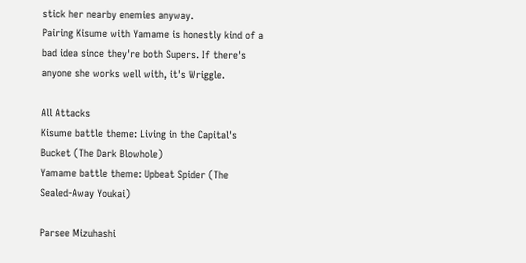stick her nearby enemies anyway.
Pairing Kisume with Yamame is honestly kind of a bad idea since they're both Supers. If there's anyone she works well with, it's Wriggle.

All Attacks
Kisume battle theme: Living in the Capital's Bucket (The Dark Blowhole)
Yamame battle theme: Upbeat Spider (The Sealed-Away Youkai)

Parsee Mizuhashi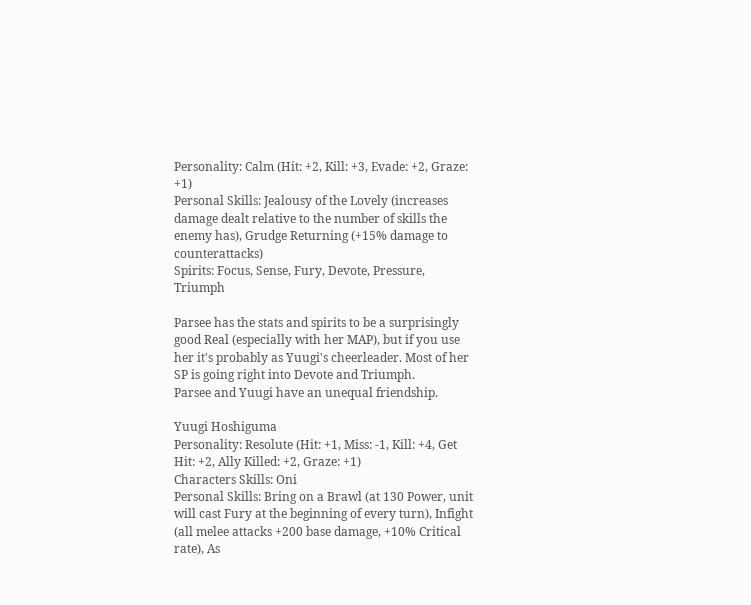Personality: Calm (Hit: +2, Kill: +3, Evade: +2, Graze: +1)
Personal Skills: Jealousy of the Lovely (increases damage dealt relative to the number of skills the enemy has), Grudge Returning (+15% damage to counterattacks)
Spirits: Focus, Sense, Fury, Devote, Pressure, Triumph

Parsee has the stats and spirits to be a surprisingly good Real (especially with her MAP), but if you use her it's probably as Yuugi's cheerleader. Most of her SP is going right into Devote and Triumph.
Parsee and Yuugi have an unequal friendship.

Yuugi Hoshiguma
Personality: Resolute (Hit: +1, Miss: -1, Kill: +4, Get Hit: +2, Ally Killed: +2, Graze: +1)
Characters Skills: Oni
Personal Skills: Bring on a Brawl (at 130 Power, unit will cast Fury at the beginning of every turn), Infight (all melee attacks +200 base damage, +10% Critical rate), As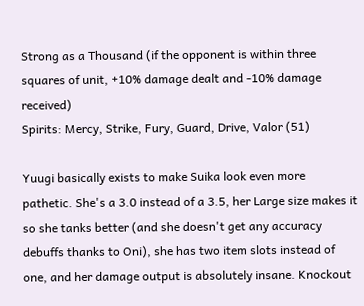Strong as a Thousand (if the opponent is within three squares of unit, +10% damage dealt and -10% damage received)
Spirits: Mercy, Strike, Fury, Guard, Drive, Valor (51)

Yuugi basically exists to make Suika look even more pathetic. She's a 3.0 instead of a 3.5, her Large size makes it so she tanks better (and she doesn't get any accuracy debuffs thanks to Oni), she has two item slots instead of one, and her damage output is absolutely insane. Knockout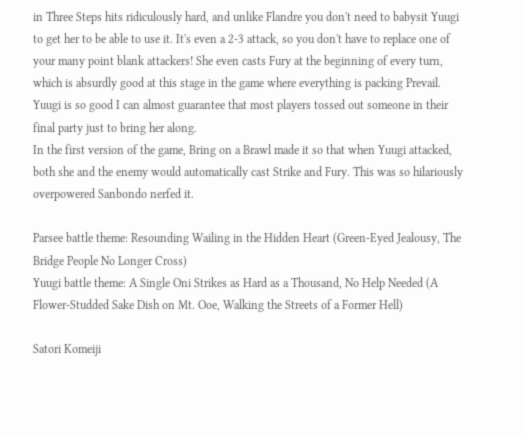in Three Steps hits ridiculously hard, and unlike Flandre you don't need to babysit Yuugi to get her to be able to use it. It's even a 2-3 attack, so you don't have to replace one of your many point blank attackers! She even casts Fury at the beginning of every turn, which is absurdly good at this stage in the game where everything is packing Prevail. Yuugi is so good I can almost guarantee that most players tossed out someone in their final party just to bring her along.
In the first version of the game, Bring on a Brawl made it so that when Yuugi attacked, both she and the enemy would automatically cast Strike and Fury. This was so hilariously overpowered Sanbondo nerfed it.

Parsee battle theme: Resounding Wailing in the Hidden Heart (Green-Eyed Jealousy, The Bridge People No Longer Cross)
Yuugi battle theme: A Single Oni Strikes as Hard as a Thousand, No Help Needed (A Flower-Studded Sake Dish on Mt. Ooe, Walking the Streets of a Former Hell)

Satori Komeiji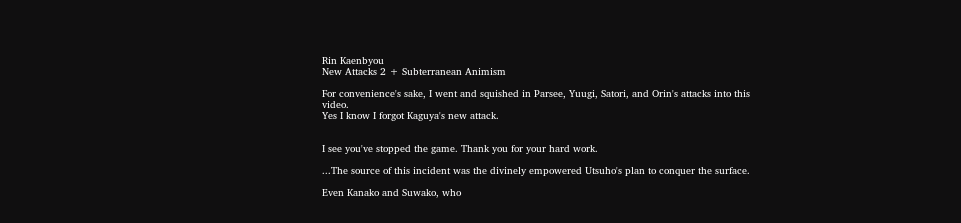Rin Kaenbyou
New Attacks 2 + Subterranean Animism

For convenience's sake, I went and squished in Parsee, Yuugi, Satori, and Orin's attacks into this video.
Yes I know I forgot Kaguya's new attack.


I see you've stopped the game. Thank you for your hard work.

...The source of this incident was the divinely empowered Utsuho's plan to conquer the surface.

Even Kanako and Suwako, who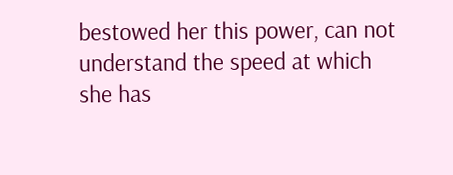bestowed her this power, can not understand the speed at which she has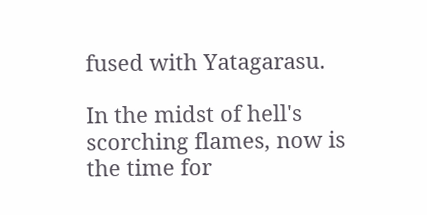fused with Yatagarasu.

In the midst of hell's scorching flames, now is the time for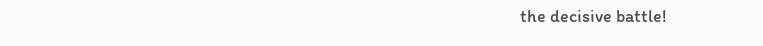the decisive battle!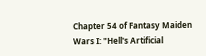Chapter 54 of Fantasy Maiden Wars I: "Hell's Artificial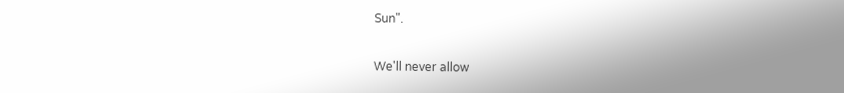Sun".

We'll never allow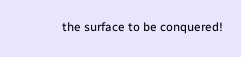the surface to be conquered!